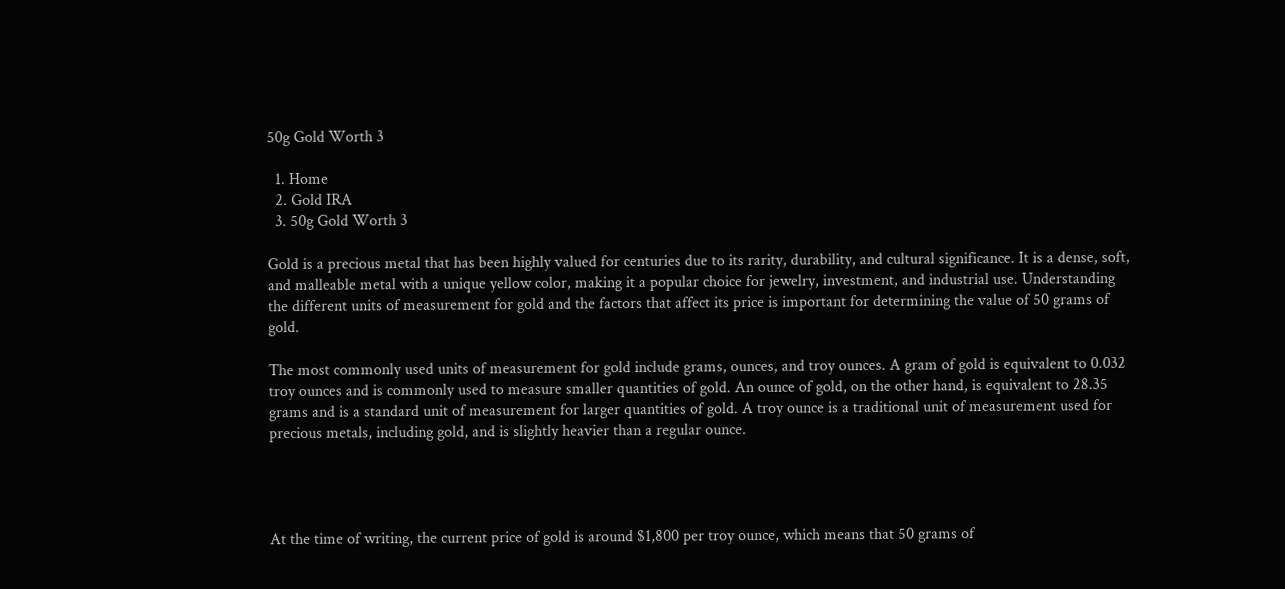50g Gold Worth 3

  1. Home
  2. Gold IRA
  3. 50g Gold Worth 3

Gold is a precious metal that has been highly valued for centuries due to its rarity, durability, and cultural significance. It is a dense, soft, and malleable metal with a unique yellow color, making it a popular choice for jewelry, investment, and industrial use. Understanding the different units of measurement for gold and the factors that affect its price is important for determining the value of 50 grams of gold.

The most commonly used units of measurement for gold include grams, ounces, and troy ounces. A gram of gold is equivalent to 0.032 troy ounces and is commonly used to measure smaller quantities of gold. An ounce of gold, on the other hand, is equivalent to 28.35 grams and is a standard unit of measurement for larger quantities of gold. A troy ounce is a traditional unit of measurement used for precious metals, including gold, and is slightly heavier than a regular ounce.




At the time of writing, the current price of gold is around $1,800 per troy ounce, which means that 50 grams of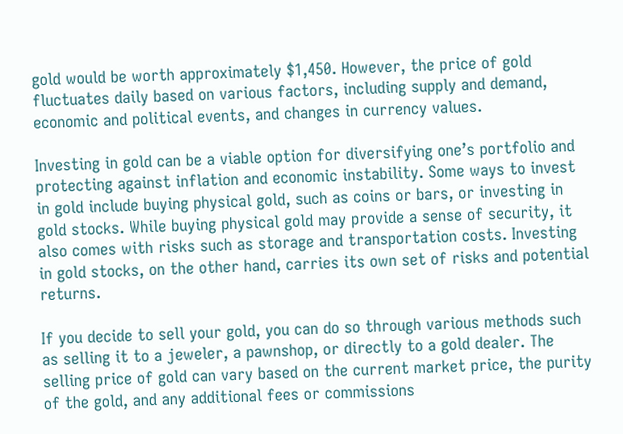gold would be worth approximately $1,450. However, the price of gold fluctuates daily based on various factors, including supply and demand, economic and political events, and changes in currency values.

Investing in gold can be a viable option for diversifying one’s portfolio and protecting against inflation and economic instability. Some ways to invest in gold include buying physical gold, such as coins or bars, or investing in gold stocks. While buying physical gold may provide a sense of security, it also comes with risks such as storage and transportation costs. Investing in gold stocks, on the other hand, carries its own set of risks and potential returns.

If you decide to sell your gold, you can do so through various methods such as selling it to a jeweler, a pawnshop, or directly to a gold dealer. The selling price of gold can vary based on the current market price, the purity of the gold, and any additional fees or commissions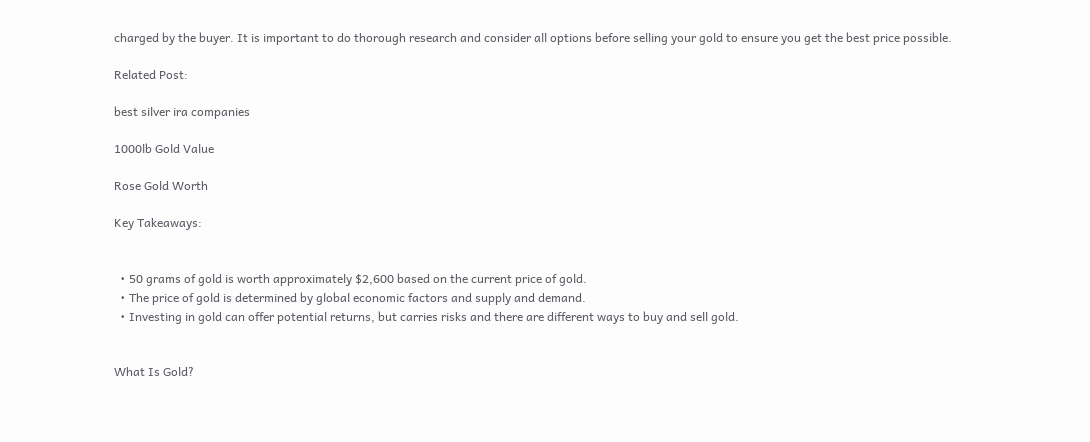charged by the buyer. It is important to do thorough research and consider all options before selling your gold to ensure you get the best price possible.

Related Post:

best silver ira companies

1000lb Gold Value

Rose Gold Worth

Key Takeaways:


  • 50 grams of gold is worth approximately $2,600 based on the current price of gold.
  • The price of gold is determined by global economic factors and supply and demand.
  • Investing in gold can offer potential returns, but carries risks and there are different ways to buy and sell gold.


What Is Gold?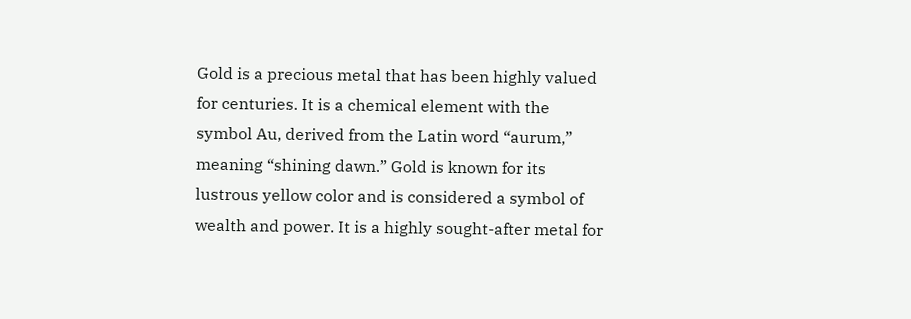Gold is a precious metal that has been highly valued for centuries. It is a chemical element with the symbol Au, derived from the Latin word “aurum,” meaning “shining dawn.” Gold is known for its lustrous yellow color and is considered a symbol of wealth and power. It is a highly sought-after metal for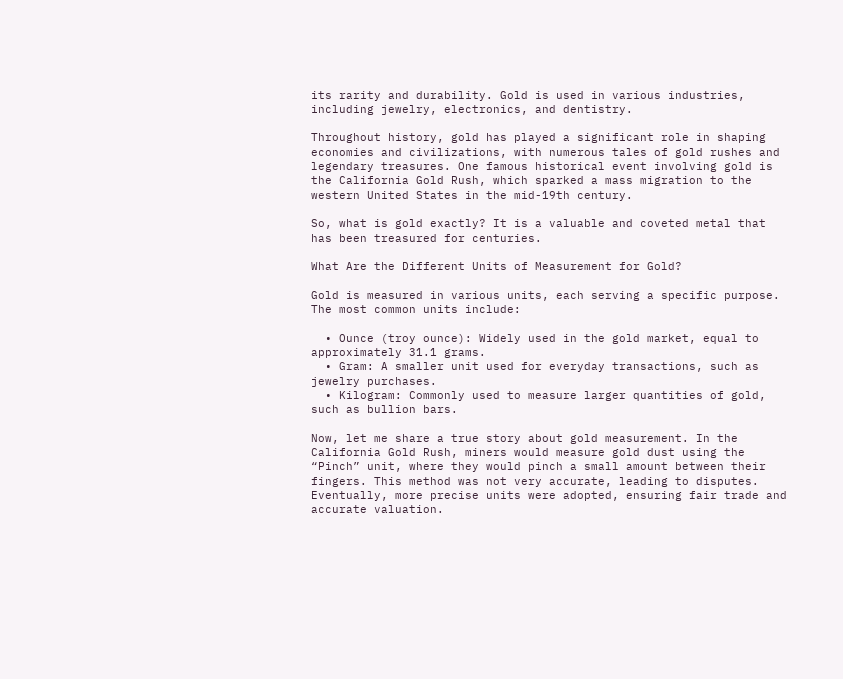its rarity and durability. Gold is used in various industries, including jewelry, electronics, and dentistry.

Throughout history, gold has played a significant role in shaping economies and civilizations, with numerous tales of gold rushes and legendary treasures. One famous historical event involving gold is the California Gold Rush, which sparked a mass migration to the western United States in the mid-19th century.

So, what is gold exactly? It is a valuable and coveted metal that has been treasured for centuries.

What Are the Different Units of Measurement for Gold?

Gold is measured in various units, each serving a specific purpose. The most common units include:

  • Ounce (troy ounce): Widely used in the gold market, equal to approximately 31.1 grams.
  • Gram: A smaller unit used for everyday transactions, such as jewelry purchases.
  • Kilogram: Commonly used to measure larger quantities of gold, such as bullion bars.

Now, let me share a true story about gold measurement. In the California Gold Rush, miners would measure gold dust using the “Pinch” unit, where they would pinch a small amount between their fingers. This method was not very accurate, leading to disputes. Eventually, more precise units were adopted, ensuring fair trade and accurate valuation.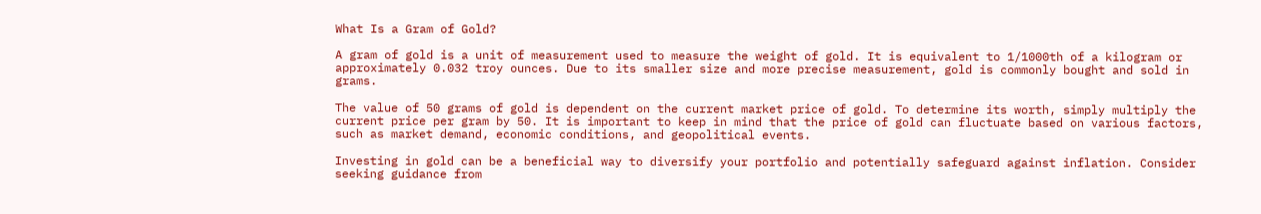What Is a Gram of Gold?

A gram of gold is a unit of measurement used to measure the weight of gold. It is equivalent to 1/1000th of a kilogram or approximately 0.032 troy ounces. Due to its smaller size and more precise measurement, gold is commonly bought and sold in grams.

The value of 50 grams of gold is dependent on the current market price of gold. To determine its worth, simply multiply the current price per gram by 50. It is important to keep in mind that the price of gold can fluctuate based on various factors, such as market demand, economic conditions, and geopolitical events.

Investing in gold can be a beneficial way to diversify your portfolio and potentially safeguard against inflation. Consider seeking guidance from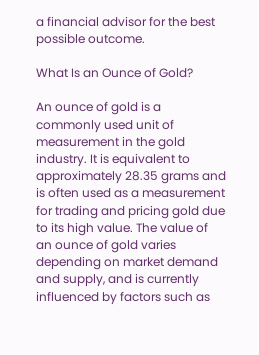a financial advisor for the best possible outcome.

What Is an Ounce of Gold?

An ounce of gold is a commonly used unit of measurement in the gold industry. It is equivalent to approximately 28.35 grams and is often used as a measurement for trading and pricing gold due to its high value. The value of an ounce of gold varies depending on market demand and supply, and is currently influenced by factors such as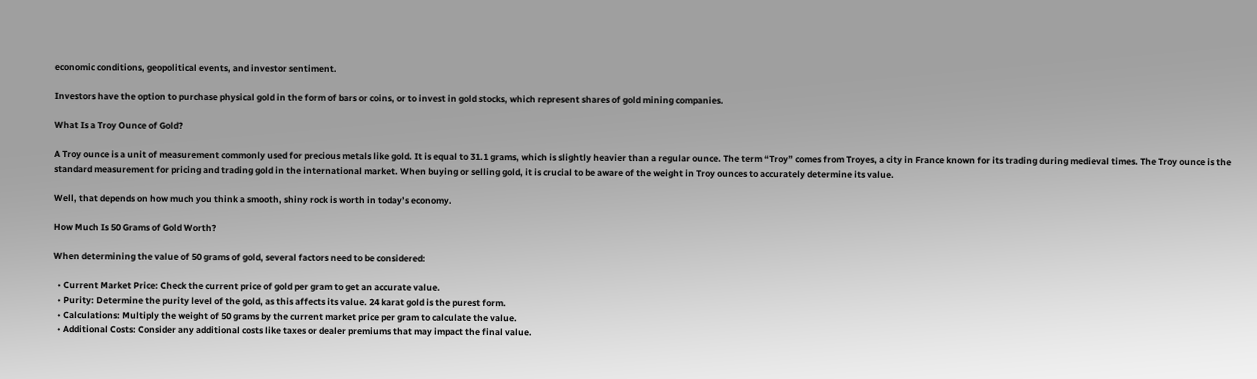economic conditions, geopolitical events, and investor sentiment.

Investors have the option to purchase physical gold in the form of bars or coins, or to invest in gold stocks, which represent shares of gold mining companies.

What Is a Troy Ounce of Gold?

A Troy ounce is a unit of measurement commonly used for precious metals like gold. It is equal to 31.1 grams, which is slightly heavier than a regular ounce. The term “Troy” comes from Troyes, a city in France known for its trading during medieval times. The Troy ounce is the standard measurement for pricing and trading gold in the international market. When buying or selling gold, it is crucial to be aware of the weight in Troy ounces to accurately determine its value.

Well, that depends on how much you think a smooth, shiny rock is worth in today’s economy.

How Much Is 50 Grams of Gold Worth?

When determining the value of 50 grams of gold, several factors need to be considered:

  • Current Market Price: Check the current price of gold per gram to get an accurate value.
  • Purity: Determine the purity level of the gold, as this affects its value. 24 karat gold is the purest form.
  • Calculations: Multiply the weight of 50 grams by the current market price per gram to calculate the value.
  • Additional Costs: Consider any additional costs like taxes or dealer premiums that may impact the final value.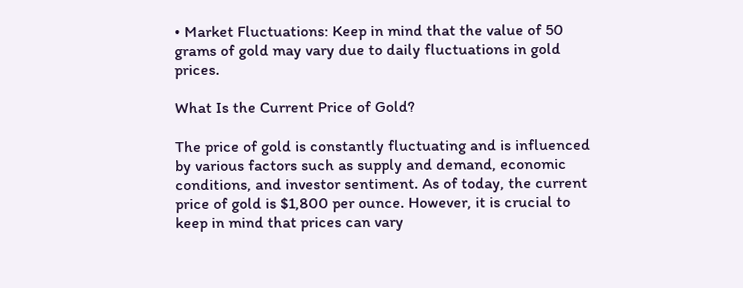• Market Fluctuations: Keep in mind that the value of 50 grams of gold may vary due to daily fluctuations in gold prices.

What Is the Current Price of Gold?

The price of gold is constantly fluctuating and is influenced by various factors such as supply and demand, economic conditions, and investor sentiment. As of today, the current price of gold is $1,800 per ounce. However, it is crucial to keep in mind that prices can vary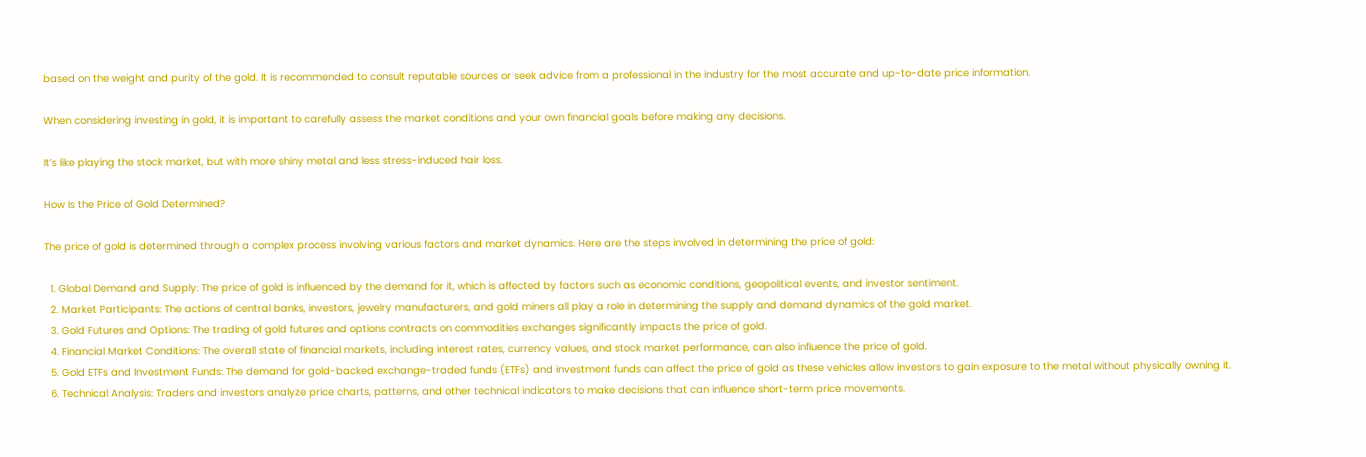based on the weight and purity of the gold. It is recommended to consult reputable sources or seek advice from a professional in the industry for the most accurate and up-to-date price information.

When considering investing in gold, it is important to carefully assess the market conditions and your own financial goals before making any decisions.

It’s like playing the stock market, but with more shiny metal and less stress-induced hair loss.

How Is the Price of Gold Determined?

The price of gold is determined through a complex process involving various factors and market dynamics. Here are the steps involved in determining the price of gold:

  1. Global Demand and Supply: The price of gold is influenced by the demand for it, which is affected by factors such as economic conditions, geopolitical events, and investor sentiment.
  2. Market Participants: The actions of central banks, investors, jewelry manufacturers, and gold miners all play a role in determining the supply and demand dynamics of the gold market.
  3. Gold Futures and Options: The trading of gold futures and options contracts on commodities exchanges significantly impacts the price of gold.
  4. Financial Market Conditions: The overall state of financial markets, including interest rates, currency values, and stock market performance, can also influence the price of gold.
  5. Gold ETFs and Investment Funds: The demand for gold-backed exchange-traded funds (ETFs) and investment funds can affect the price of gold as these vehicles allow investors to gain exposure to the metal without physically owning it.
  6. Technical Analysis: Traders and investors analyze price charts, patterns, and other technical indicators to make decisions that can influence short-term price movements.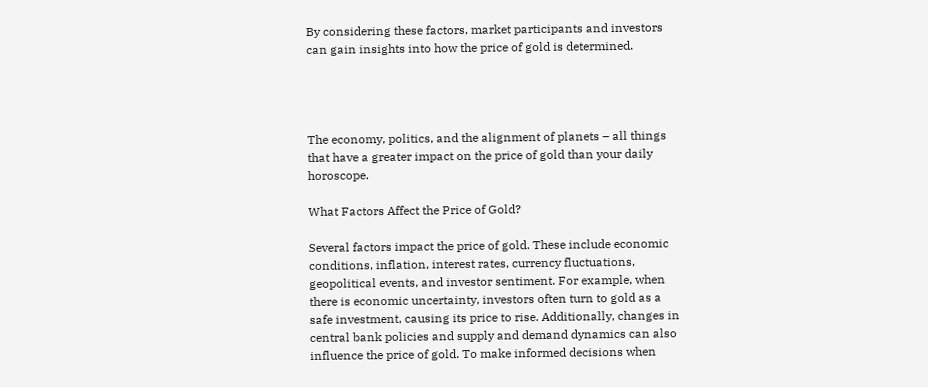By considering these factors, market participants and investors can gain insights into how the price of gold is determined.




The economy, politics, and the alignment of planets – all things that have a greater impact on the price of gold than your daily horoscope.

What Factors Affect the Price of Gold?

Several factors impact the price of gold. These include economic conditions, inflation, interest rates, currency fluctuations, geopolitical events, and investor sentiment. For example, when there is economic uncertainty, investors often turn to gold as a safe investment, causing its price to rise. Additionally, changes in central bank policies and supply and demand dynamics can also influence the price of gold. To make informed decisions when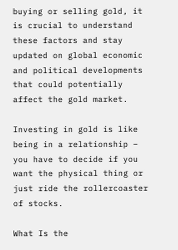buying or selling gold, it is crucial to understand these factors and stay updated on global economic and political developments that could potentially affect the gold market.

Investing in gold is like being in a relationship – you have to decide if you want the physical thing or just ride the rollercoaster of stocks.

What Is the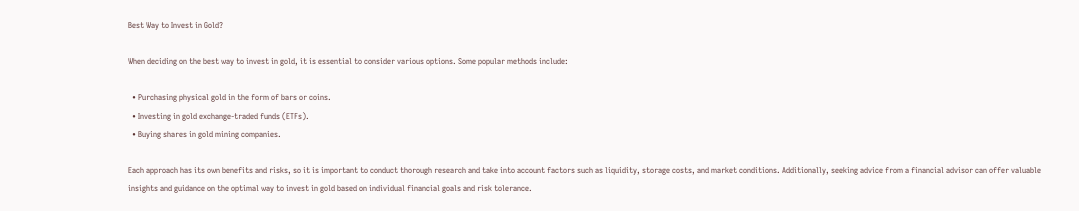Best Way to Invest in Gold?

When deciding on the best way to invest in gold, it is essential to consider various options. Some popular methods include:

  • Purchasing physical gold in the form of bars or coins.
  • Investing in gold exchange-traded funds (ETFs).
  • Buying shares in gold mining companies.

Each approach has its own benefits and risks, so it is important to conduct thorough research and take into account factors such as liquidity, storage costs, and market conditions. Additionally, seeking advice from a financial advisor can offer valuable insights and guidance on the optimal way to invest in gold based on individual financial goals and risk tolerance.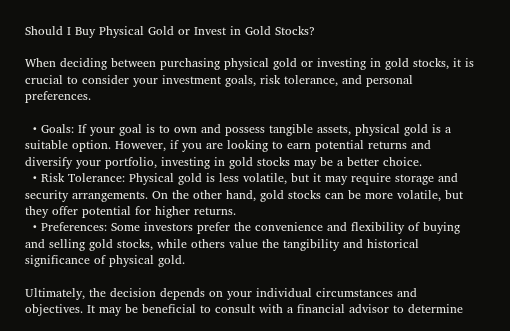Should I Buy Physical Gold or Invest in Gold Stocks?

When deciding between purchasing physical gold or investing in gold stocks, it is crucial to consider your investment goals, risk tolerance, and personal preferences.

  • Goals: If your goal is to own and possess tangible assets, physical gold is a suitable option. However, if you are looking to earn potential returns and diversify your portfolio, investing in gold stocks may be a better choice.
  • Risk Tolerance: Physical gold is less volatile, but it may require storage and security arrangements. On the other hand, gold stocks can be more volatile, but they offer potential for higher returns.
  • Preferences: Some investors prefer the convenience and flexibility of buying and selling gold stocks, while others value the tangibility and historical significance of physical gold.

Ultimately, the decision depends on your individual circumstances and objectives. It may be beneficial to consult with a financial advisor to determine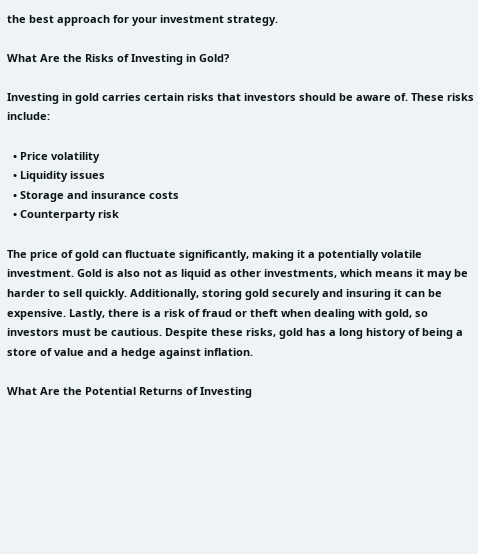the best approach for your investment strategy.

What Are the Risks of Investing in Gold?

Investing in gold carries certain risks that investors should be aware of. These risks include:

  • Price volatility
  • Liquidity issues
  • Storage and insurance costs
  • Counterparty risk

The price of gold can fluctuate significantly, making it a potentially volatile investment. Gold is also not as liquid as other investments, which means it may be harder to sell quickly. Additionally, storing gold securely and insuring it can be expensive. Lastly, there is a risk of fraud or theft when dealing with gold, so investors must be cautious. Despite these risks, gold has a long history of being a store of value and a hedge against inflation.

What Are the Potential Returns of Investing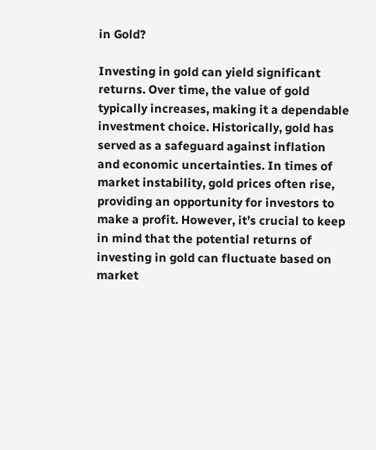in Gold?

Investing in gold can yield significant returns. Over time, the value of gold typically increases, making it a dependable investment choice. Historically, gold has served as a safeguard against inflation and economic uncertainties. In times of market instability, gold prices often rise, providing an opportunity for investors to make a profit. However, it’s crucial to keep in mind that the potential returns of investing in gold can fluctuate based on market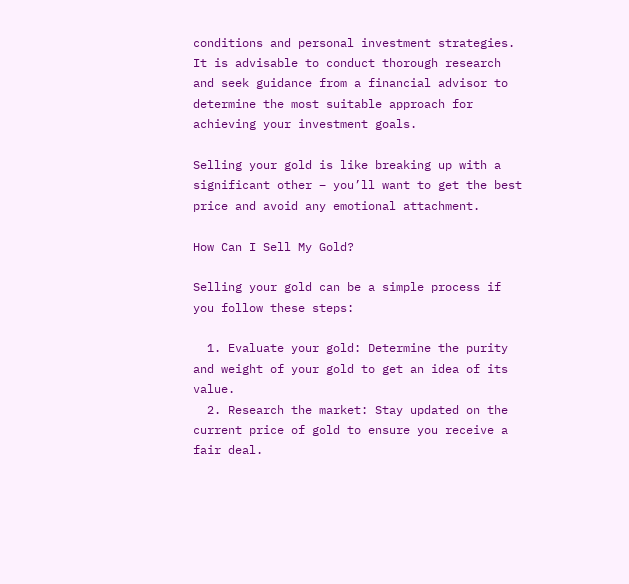conditions and personal investment strategies. It is advisable to conduct thorough research and seek guidance from a financial advisor to determine the most suitable approach for achieving your investment goals.

Selling your gold is like breaking up with a significant other – you’ll want to get the best price and avoid any emotional attachment.

How Can I Sell My Gold?

Selling your gold can be a simple process if you follow these steps:

  1. Evaluate your gold: Determine the purity and weight of your gold to get an idea of its value.
  2. Research the market: Stay updated on the current price of gold to ensure you receive a fair deal.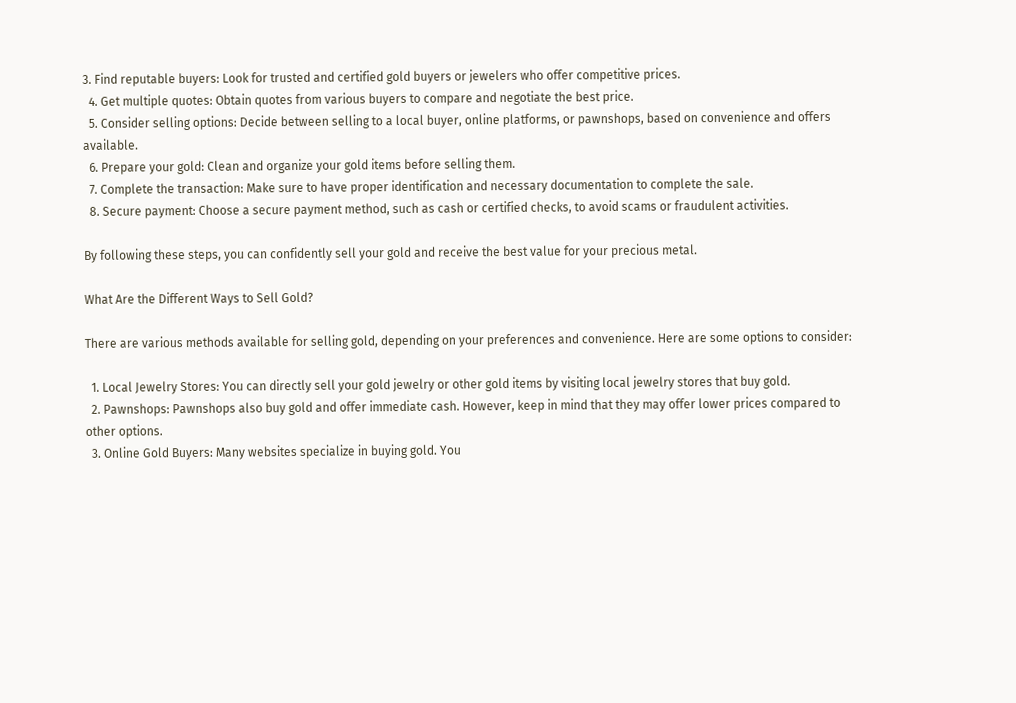3. Find reputable buyers: Look for trusted and certified gold buyers or jewelers who offer competitive prices.
  4. Get multiple quotes: Obtain quotes from various buyers to compare and negotiate the best price.
  5. Consider selling options: Decide between selling to a local buyer, online platforms, or pawnshops, based on convenience and offers available.
  6. Prepare your gold: Clean and organize your gold items before selling them.
  7. Complete the transaction: Make sure to have proper identification and necessary documentation to complete the sale.
  8. Secure payment: Choose a secure payment method, such as cash or certified checks, to avoid scams or fraudulent activities.

By following these steps, you can confidently sell your gold and receive the best value for your precious metal.

What Are the Different Ways to Sell Gold?

There are various methods available for selling gold, depending on your preferences and convenience. Here are some options to consider:

  1. Local Jewelry Stores: You can directly sell your gold jewelry or other gold items by visiting local jewelry stores that buy gold.
  2. Pawnshops: Pawnshops also buy gold and offer immediate cash. However, keep in mind that they may offer lower prices compared to other options.
  3. Online Gold Buyers: Many websites specialize in buying gold. You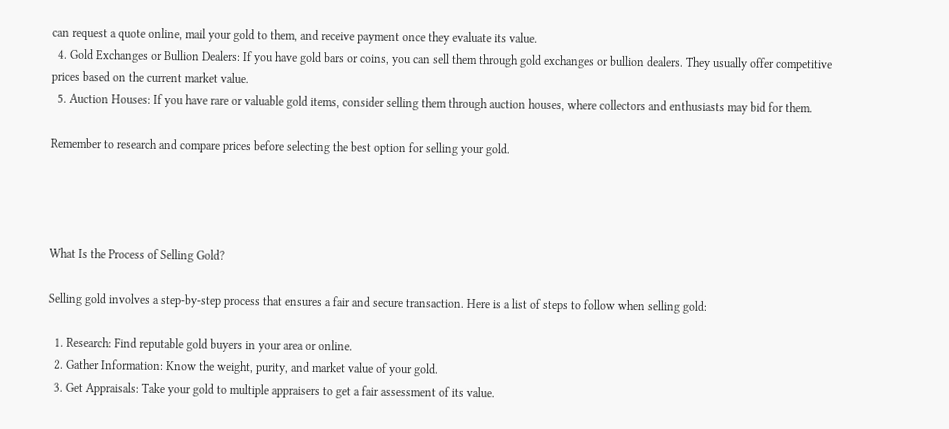can request a quote online, mail your gold to them, and receive payment once they evaluate its value.
  4. Gold Exchanges or Bullion Dealers: If you have gold bars or coins, you can sell them through gold exchanges or bullion dealers. They usually offer competitive prices based on the current market value.
  5. Auction Houses: If you have rare or valuable gold items, consider selling them through auction houses, where collectors and enthusiasts may bid for them.

Remember to research and compare prices before selecting the best option for selling your gold.




What Is the Process of Selling Gold?

Selling gold involves a step-by-step process that ensures a fair and secure transaction. Here is a list of steps to follow when selling gold:

  1. Research: Find reputable gold buyers in your area or online.
  2. Gather Information: Know the weight, purity, and market value of your gold.
  3. Get Appraisals: Take your gold to multiple appraisers to get a fair assessment of its value.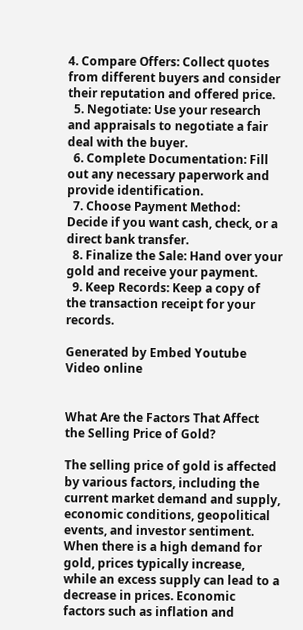4. Compare Offers: Collect quotes from different buyers and consider their reputation and offered price.
  5. Negotiate: Use your research and appraisals to negotiate a fair deal with the buyer.
  6. Complete Documentation: Fill out any necessary paperwork and provide identification.
  7. Choose Payment Method: Decide if you want cash, check, or a direct bank transfer.
  8. Finalize the Sale: Hand over your gold and receive your payment.
  9. Keep Records: Keep a copy of the transaction receipt for your records.

Generated by Embed Youtube Video online


What Are the Factors That Affect the Selling Price of Gold?

The selling price of gold is affected by various factors, including the current market demand and supply, economic conditions, geopolitical events, and investor sentiment. When there is a high demand for gold, prices typically increase, while an excess supply can lead to a decrease in prices. Economic factors such as inflation and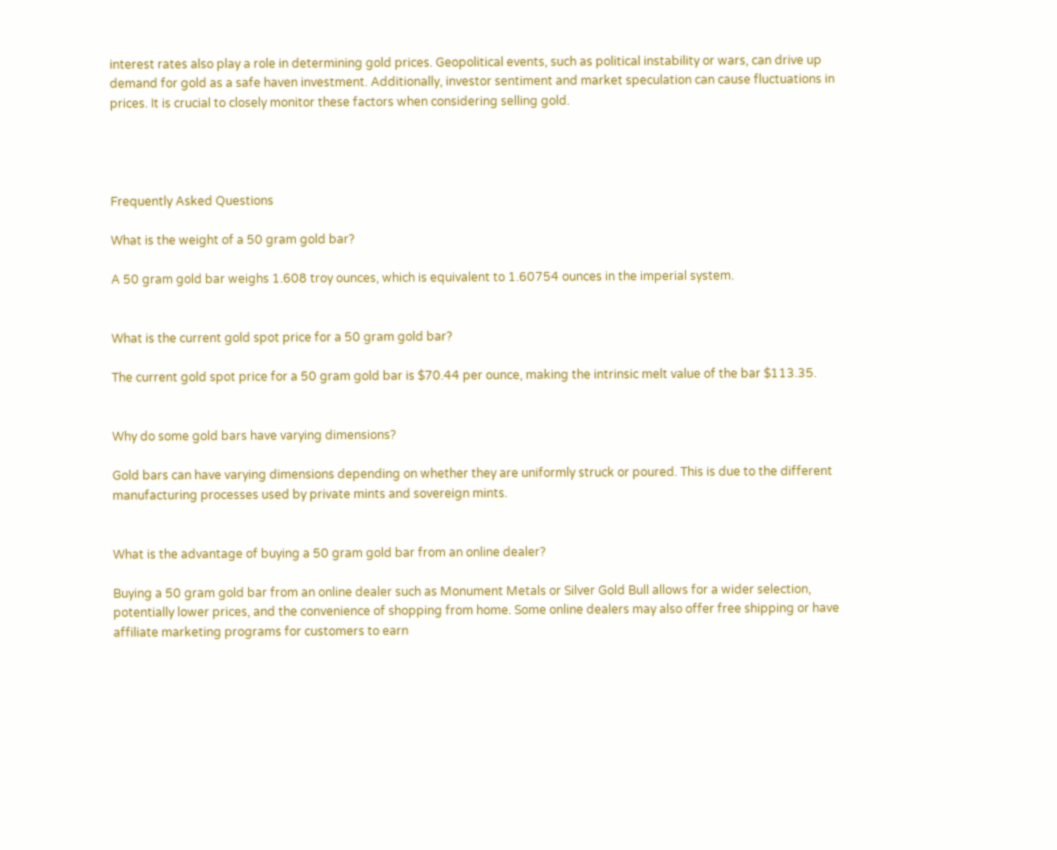interest rates also play a role in determining gold prices. Geopolitical events, such as political instability or wars, can drive up demand for gold as a safe haven investment. Additionally, investor sentiment and market speculation can cause fluctuations in prices. It is crucial to closely monitor these factors when considering selling gold.




Frequently Asked Questions

What is the weight of a 50 gram gold bar?

A 50 gram gold bar weighs 1.608 troy ounces, which is equivalent to 1.60754 ounces in the imperial system.


What is the current gold spot price for a 50 gram gold bar?

The current gold spot price for a 50 gram gold bar is $70.44 per ounce, making the intrinsic melt value of the bar $113.35.


Why do some gold bars have varying dimensions?

Gold bars can have varying dimensions depending on whether they are uniformly struck or poured. This is due to the different manufacturing processes used by private mints and sovereign mints.


What is the advantage of buying a 50 gram gold bar from an online dealer?

Buying a 50 gram gold bar from an online dealer such as Monument Metals or Silver Gold Bull allows for a wider selection, potentially lower prices, and the convenience of shopping from home. Some online dealers may also offer free shipping or have affiliate marketing programs for customers to earn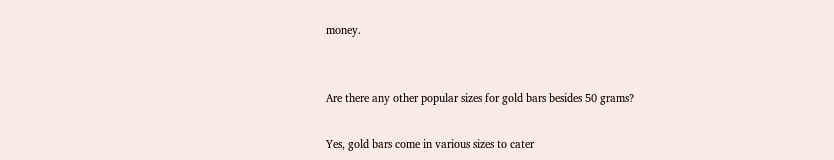money.


Are there any other popular sizes for gold bars besides 50 grams?

Yes, gold bars come in various sizes to cater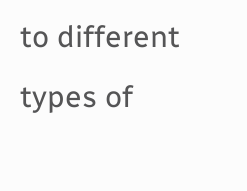to different types of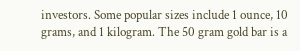investors. Some popular sizes include 1 ounce, 10 grams, and 1 kilogram. The 50 gram gold bar is a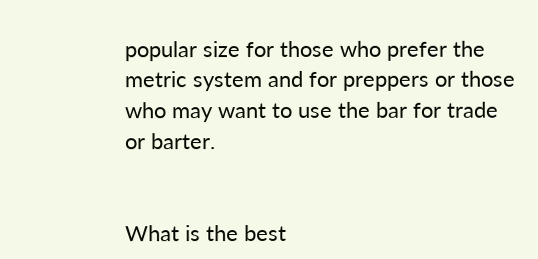popular size for those who prefer the metric system and for preppers or those who may want to use the bar for trade or barter.


What is the best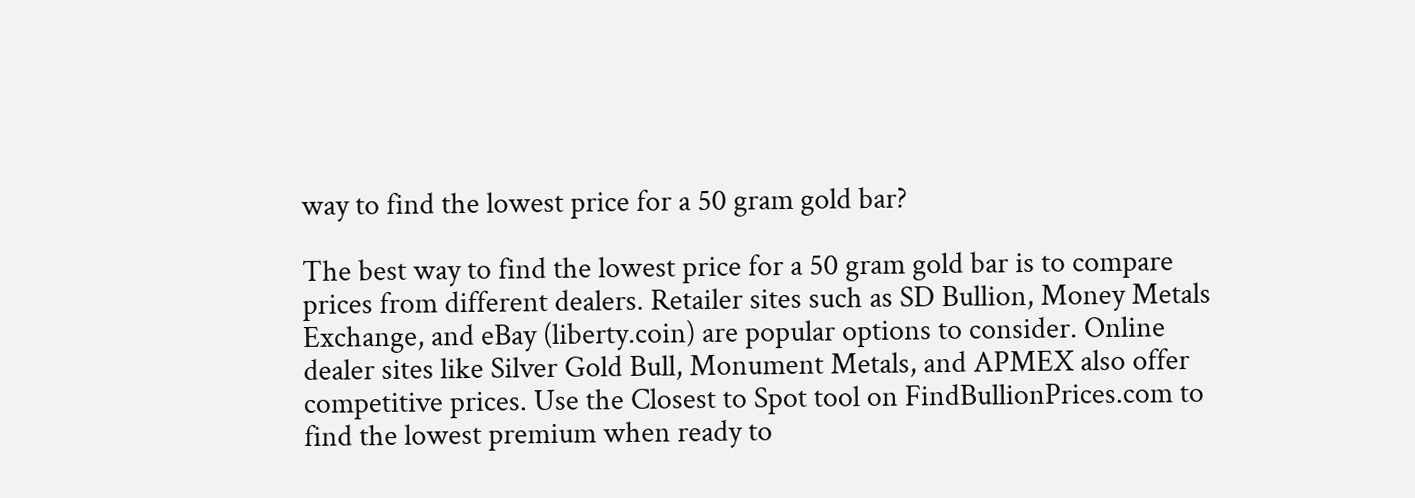way to find the lowest price for a 50 gram gold bar?

The best way to find the lowest price for a 50 gram gold bar is to compare prices from different dealers. Retailer sites such as SD Bullion, Money Metals Exchange, and eBay (liberty.coin) are popular options to consider. Online dealer sites like Silver Gold Bull, Monument Metals, and APMEX also offer competitive prices. Use the Closest to Spot tool on FindBullionPrices.com to find the lowest premium when ready to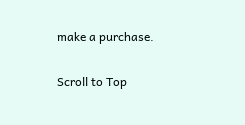make a purchase.


Scroll to Top